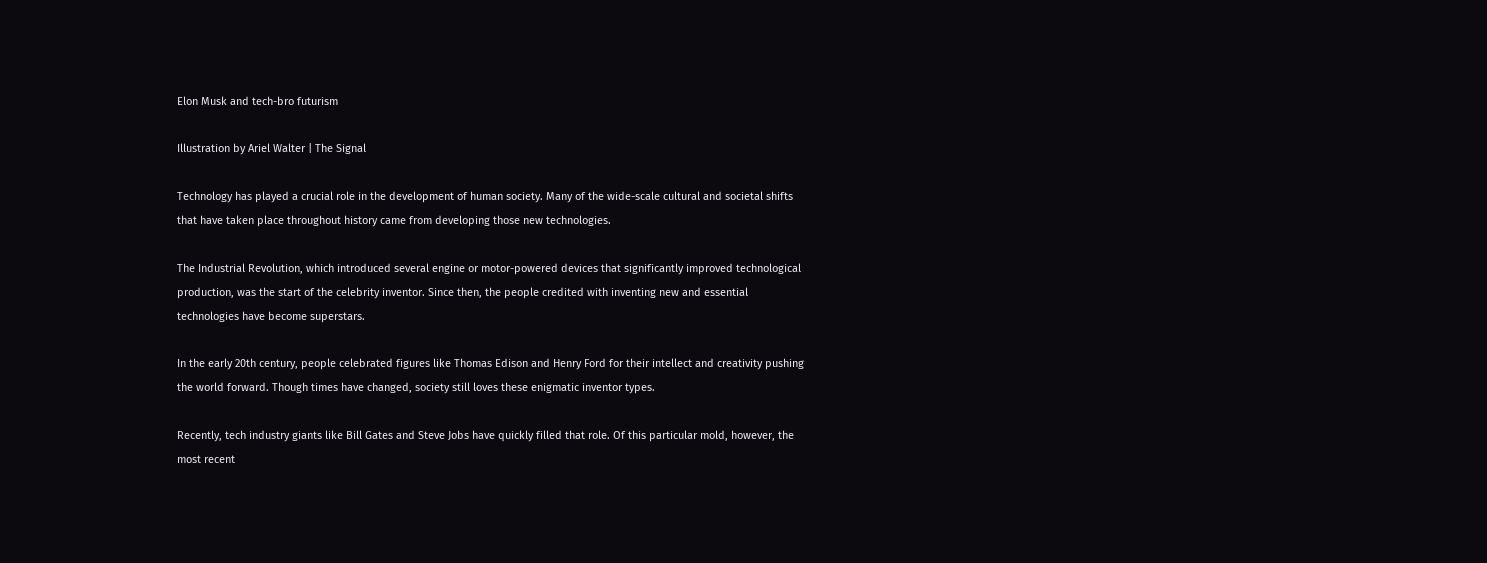Elon Musk and tech-bro futurism

Illustration by Ariel Walter | The Signal

Technology has played a crucial role in the development of human society. Many of the wide-scale cultural and societal shifts that have taken place throughout history came from developing those new technologies.

The Industrial Revolution, which introduced several engine or motor-powered devices that significantly improved technological production, was the start of the celebrity inventor. Since then, the people credited with inventing new and essential technologies have become superstars.

In the early 20th century, people celebrated figures like Thomas Edison and Henry Ford for their intellect and creativity pushing the world forward. Though times have changed, society still loves these enigmatic inventor types.

Recently, tech industry giants like Bill Gates and Steve Jobs have quickly filled that role. Of this particular mold, however, the most recent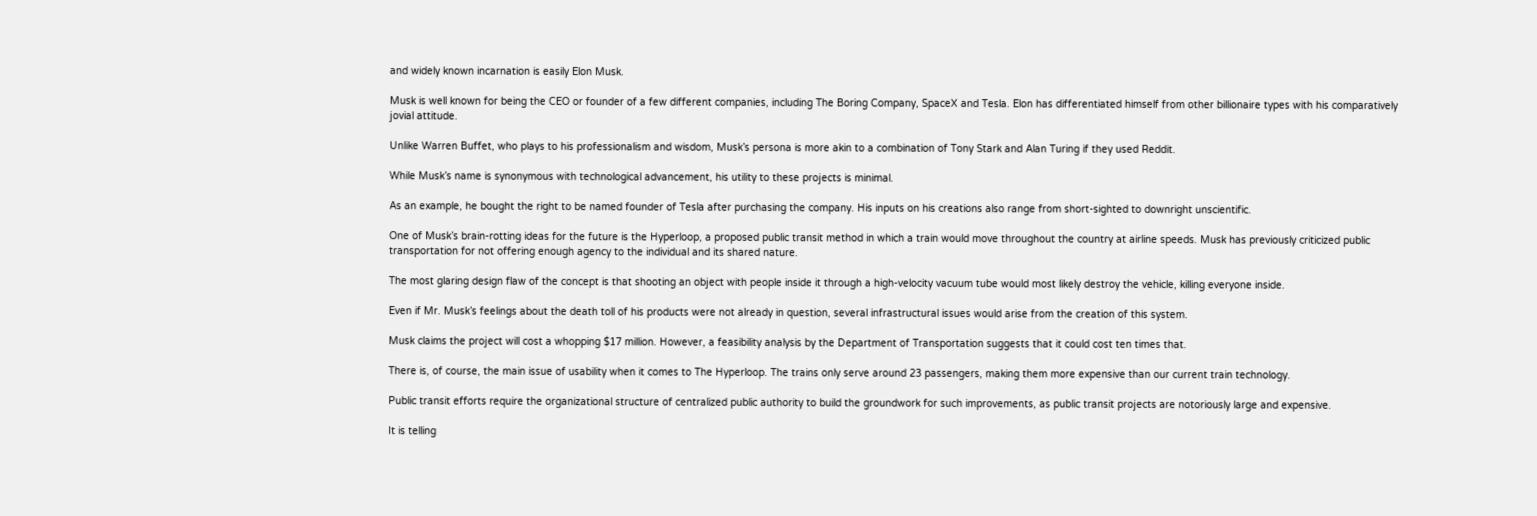and widely known incarnation is easily Elon Musk.

Musk is well known for being the CEO or founder of a few different companies, including The Boring Company, SpaceX and Tesla. Elon has differentiated himself from other billionaire types with his comparatively jovial attitude.

Unlike Warren Buffet, who plays to his professionalism and wisdom, Musk’s persona is more akin to a combination of Tony Stark and Alan Turing if they used Reddit.

While Musk’s name is synonymous with technological advancement, his utility to these projects is minimal.

As an example, he bought the right to be named founder of Tesla after purchasing the company. His inputs on his creations also range from short-sighted to downright unscientific.

One of Musk’s brain-rotting ideas for the future is the Hyperloop, a proposed public transit method in which a train would move throughout the country at airline speeds. Musk has previously criticized public transportation for not offering enough agency to the individual and its shared nature.

The most glaring design flaw of the concept is that shooting an object with people inside it through a high-velocity vacuum tube would most likely destroy the vehicle, killing everyone inside.

Even if Mr. Musk’s feelings about the death toll of his products were not already in question, several infrastructural issues would arise from the creation of this system.

Musk claims the project will cost a whopping $17 million. However, a feasibility analysis by the Department of Transportation suggests that it could cost ten times that.

There is, of course, the main issue of usability when it comes to The Hyperloop. The trains only serve around 23 passengers, making them more expensive than our current train technology.

Public transit efforts require the organizational structure of centralized public authority to build the groundwork for such improvements, as public transit projects are notoriously large and expensive.

It is telling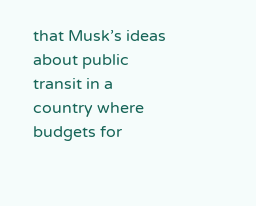that Musk’s ideas about public transit in a country where budgets for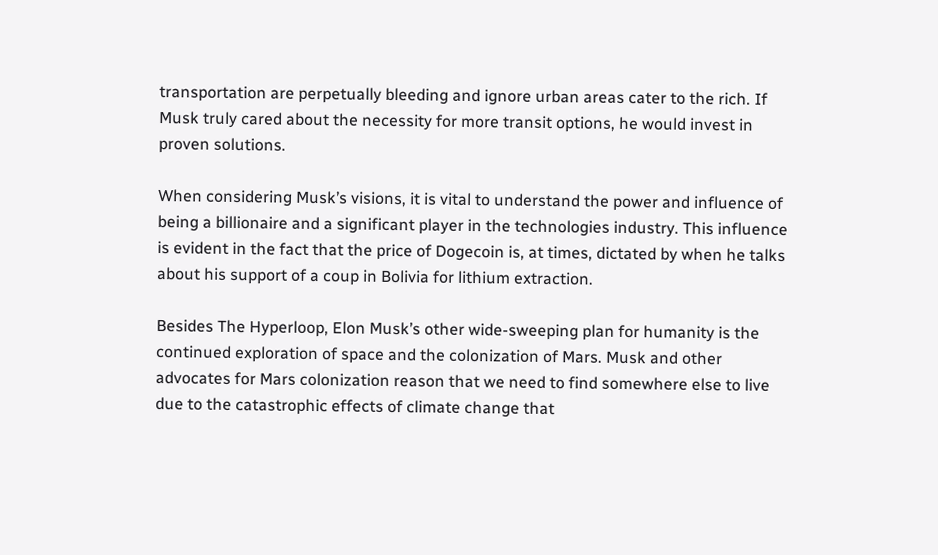transportation are perpetually bleeding and ignore urban areas cater to the rich. If Musk truly cared about the necessity for more transit options, he would invest in proven solutions.

When considering Musk’s visions, it is vital to understand the power and influence of being a billionaire and a significant player in the technologies industry. This influence is evident in the fact that the price of Dogecoin is, at times, dictated by when he talks about his support of a coup in Bolivia for lithium extraction.

Besides The Hyperloop, Elon Musk’s other wide-sweeping plan for humanity is the continued exploration of space and the colonization of Mars. Musk and other advocates for Mars colonization reason that we need to find somewhere else to live due to the catastrophic effects of climate change that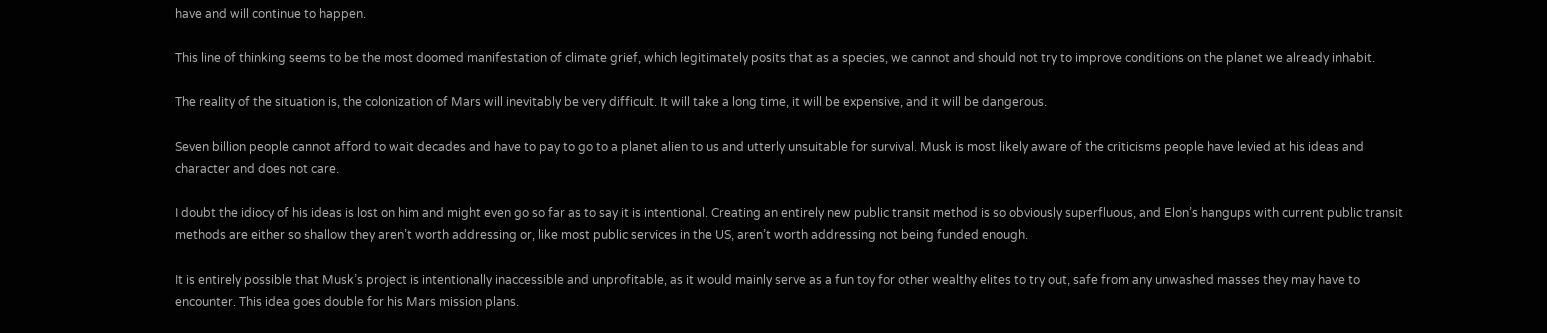have and will continue to happen.

This line of thinking seems to be the most doomed manifestation of climate grief, which legitimately posits that as a species, we cannot and should not try to improve conditions on the planet we already inhabit.

The reality of the situation is, the colonization of Mars will inevitably be very difficult. It will take a long time, it will be expensive, and it will be dangerous.

Seven billion people cannot afford to wait decades and have to pay to go to a planet alien to us and utterly unsuitable for survival. Musk is most likely aware of the criticisms people have levied at his ideas and character and does not care.

I doubt the idiocy of his ideas is lost on him and might even go so far as to say it is intentional. Creating an entirely new public transit method is so obviously superfluous, and Elon’s hangups with current public transit methods are either so shallow they aren’t worth addressing or, like most public services in the US, aren’t worth addressing not being funded enough.

It is entirely possible that Musk’s project is intentionally inaccessible and unprofitable, as it would mainly serve as a fun toy for other wealthy elites to try out, safe from any unwashed masses they may have to encounter. This idea goes double for his Mars mission plans.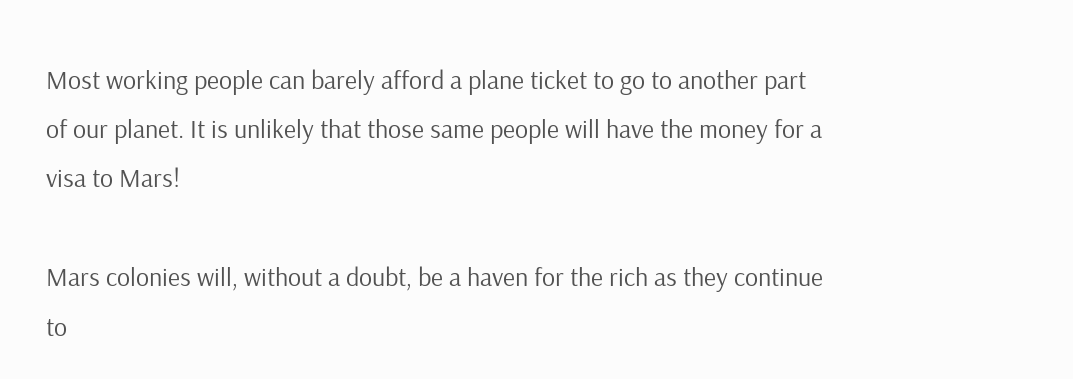Most working people can barely afford a plane ticket to go to another part of our planet. It is unlikely that those same people will have the money for a visa to Mars!

Mars colonies will, without a doubt, be a haven for the rich as they continue to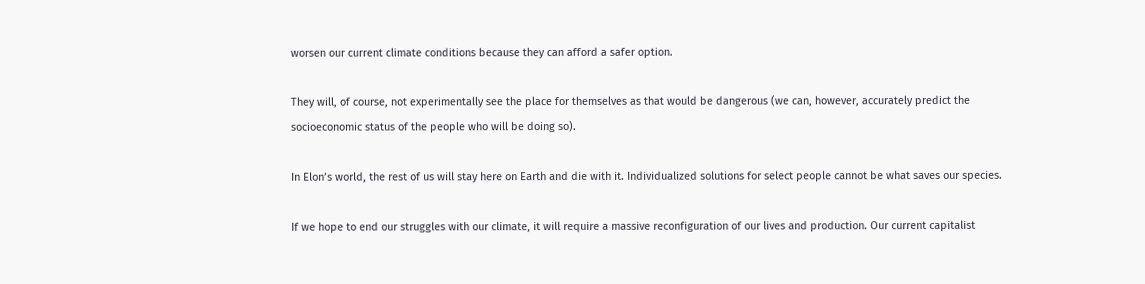worsen our current climate conditions because they can afford a safer option.

They will, of course, not experimentally see the place for themselves as that would be dangerous (we can, however, accurately predict the socioeconomic status of the people who will be doing so).

In Elon’s world, the rest of us will stay here on Earth and die with it. Individualized solutions for select people cannot be what saves our species.

If we hope to end our struggles with our climate, it will require a massive reconfiguration of our lives and production. Our current capitalist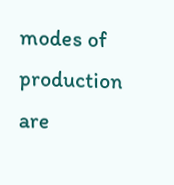modes of production are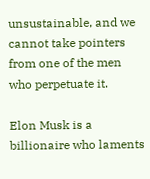unsustainable, and we cannot take pointers from one of the men who perpetuate it.

Elon Musk is a billionaire who laments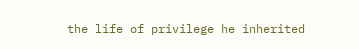the life of privilege he inherited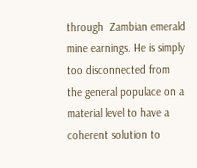through  Zambian emerald mine earnings. He is simply too disconnected from the general populace on a material level to have a coherent solution to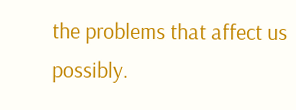the problems that affect us possibly.